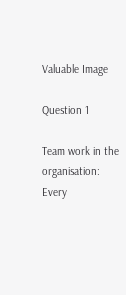Valuable Image

Question 1

Team work in the organisation: Every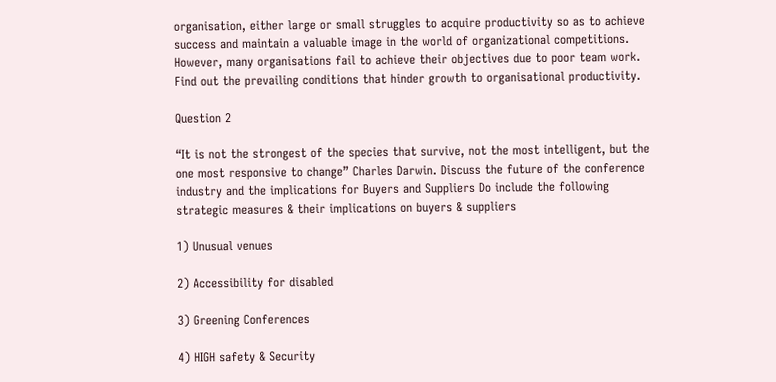organisation, either large or small struggles to acquire productivity so as to achieve success and maintain a valuable image in the world of organizational competitions. However, many organisations fail to achieve their objectives due to poor team work. Find out the prevailing conditions that hinder growth to organisational productivity.

Question 2

“It is not the strongest of the species that survive, not the most intelligent, but the one most responsive to change” Charles Darwin. Discuss the future of the conference industry and the implications for Buyers and Suppliers Do include the following strategic measures & their implications on buyers & suppliers

1) Unusual venues

2) Accessibility for disabled

3) Greening Conferences

4) HIGH safety & Security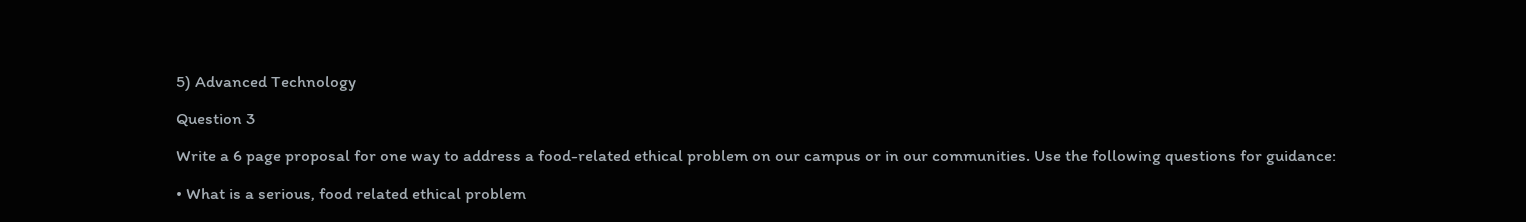5) Advanced Technology

Question 3

Write a 6 page proposal for one way to address a food-related ethical problem on our campus or in our communities. Use the following questions for guidance:

• What is a serious, food related ethical problem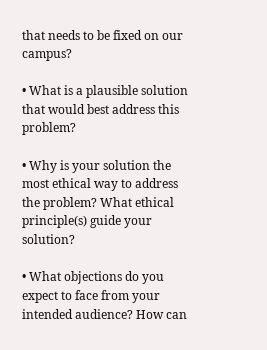that needs to be fixed on our campus?

• What is a plausible solution that would best address this problem?

• Why is your solution the most ethical way to address the problem? What ethical principle(s) guide your solution?

• What objections do you expect to face from your intended audience? How can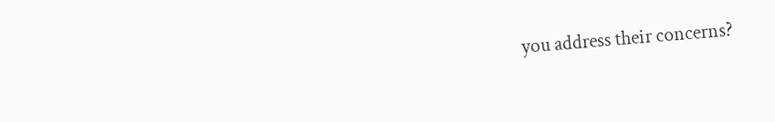you address their concerns?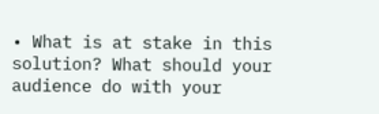• What is at stake in this solution? What should your audience do with your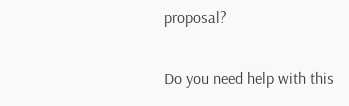proposal?

Do you need help with this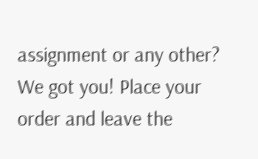assignment or any other? We got you! Place your order and leave the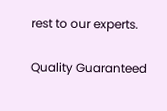rest to our experts.

Quality Guaranteed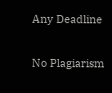Any Deadline

No Plagiarism